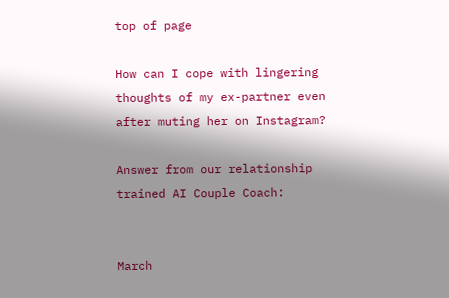top of page

How can I cope with lingering thoughts of my ex-partner even after muting her on Instagram?

Answer from our relationship trained AI Couple Coach:


March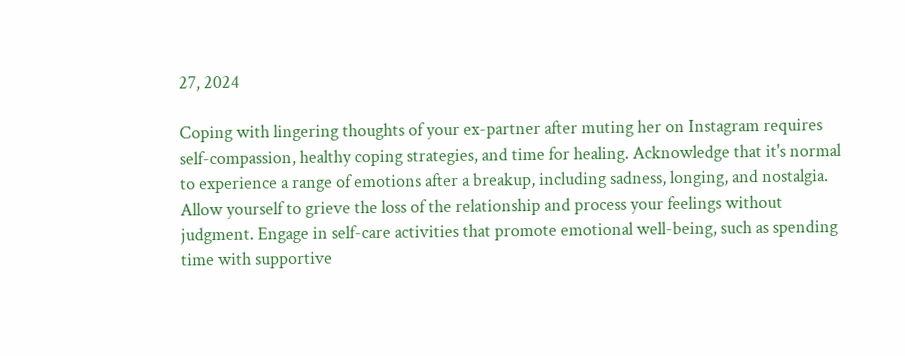27, 2024

Coping with lingering thoughts of your ex-partner after muting her on Instagram requires self-compassion, healthy coping strategies, and time for healing. Acknowledge that it's normal to experience a range of emotions after a breakup, including sadness, longing, and nostalgia. Allow yourself to grieve the loss of the relationship and process your feelings without judgment. Engage in self-care activities that promote emotional well-being, such as spending time with supportive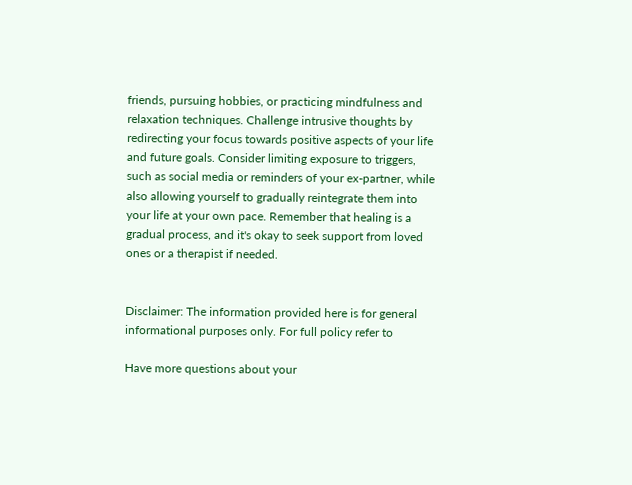friends, pursuing hobbies, or practicing mindfulness and relaxation techniques. Challenge intrusive thoughts by redirecting your focus towards positive aspects of your life and future goals. Consider limiting exposure to triggers, such as social media or reminders of your ex-partner, while also allowing yourself to gradually reintegrate them into your life at your own pace. Remember that healing is a gradual process, and it's okay to seek support from loved ones or a therapist if needed.


Disclaimer: The information provided here is for general informational purposes only. For full policy refer to

Have more questions about your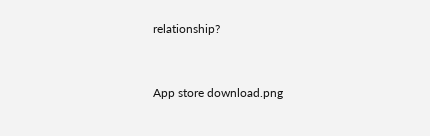relationship?


App store download.png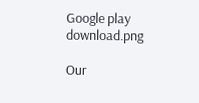Google play download.png

Our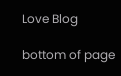Love Blog

bottom of page